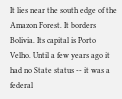It lies near the south edge of the Amazon Forest. It borders Bolivia. Its capital is Porto Velho. Until a few years ago it had no State status -- it was a federal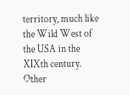territory, much like the Wild West of the USA in the XIXth century. Other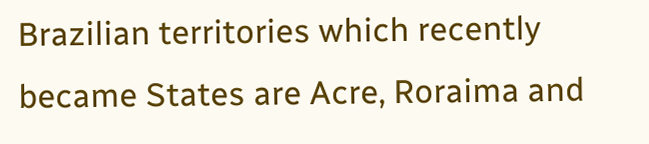Brazilian territories which recently became States are Acre, Roraima and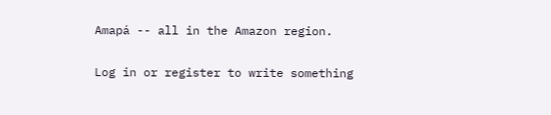Amapá -- all in the Amazon region.

Log in or register to write something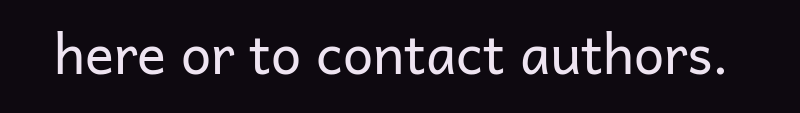here or to contact authors.